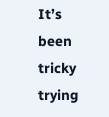It’s been tricky trying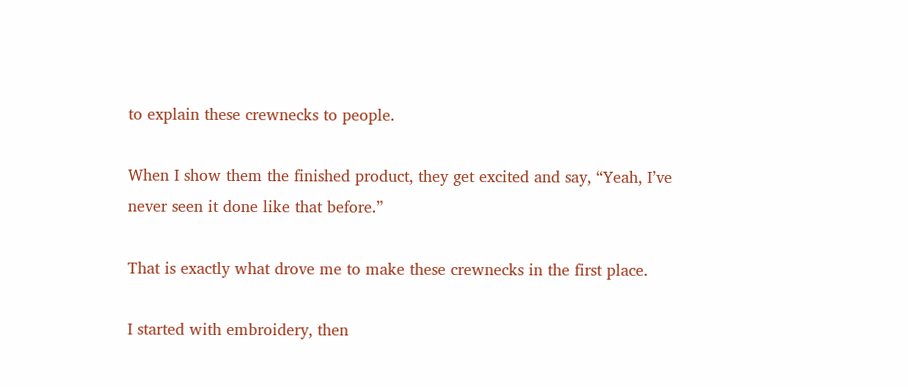to explain these crewnecks to people.

When I show them the finished product, they get excited and say, “Yeah, I’ve never seen it done like that before.”

That is exactly what drove me to make these crewnecks in the first place.

I started with embroidery, then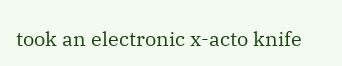took an electronic x-acto knife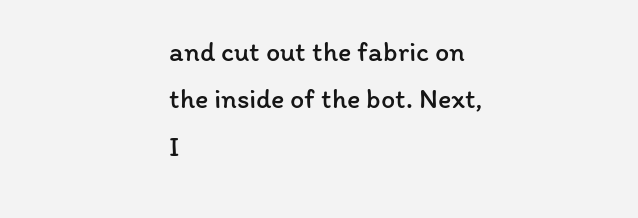and cut out the fabric on the inside of the bot. Next, I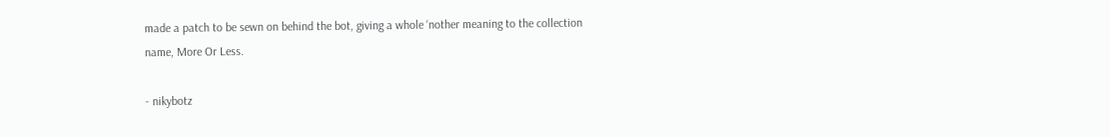made a patch to be sewn on behind the bot, giving a whole ‘nother meaning to the collection name, More Or Less.

- nikybotz